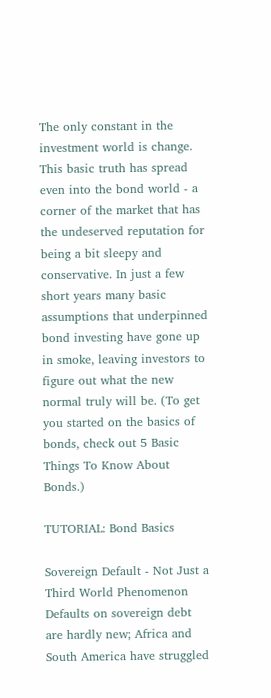The only constant in the investment world is change. This basic truth has spread even into the bond world - a corner of the market that has the undeserved reputation for being a bit sleepy and conservative. In just a few short years many basic assumptions that underpinned bond investing have gone up in smoke, leaving investors to figure out what the new normal truly will be. (To get you started on the basics of bonds, check out 5 Basic Things To Know About Bonds.)

TUTORIAL: Bond Basics

Sovereign Default - Not Just a Third World Phenomenon
Defaults on sovereign debt are hardly new; Africa and South America have struggled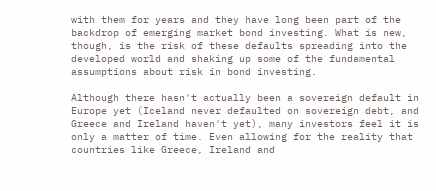with them for years and they have long been part of the backdrop of emerging market bond investing. What is new, though, is the risk of these defaults spreading into the developed world and shaking up some of the fundamental assumptions about risk in bond investing.

Although there hasn't actually been a sovereign default in Europe yet (Iceland never defaulted on sovereign debt, and Greece and Ireland haven't yet), many investors feel it is only a matter of time. Even allowing for the reality that countries like Greece, Ireland and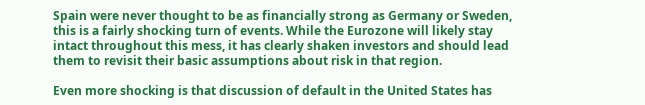Spain were never thought to be as financially strong as Germany or Sweden, this is a fairly shocking turn of events. While the Eurozone will likely stay intact throughout this mess, it has clearly shaken investors and should lead them to revisit their basic assumptions about risk in that region.

Even more shocking is that discussion of default in the United States has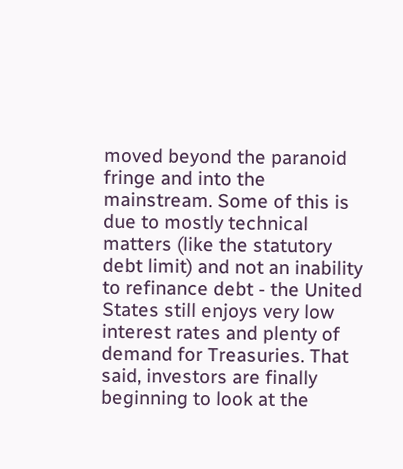moved beyond the paranoid fringe and into the mainstream. Some of this is due to mostly technical matters (like the statutory debt limit) and not an inability to refinance debt - the United States still enjoys very low interest rates and plenty of demand for Treasuries. That said, investors are finally beginning to look at the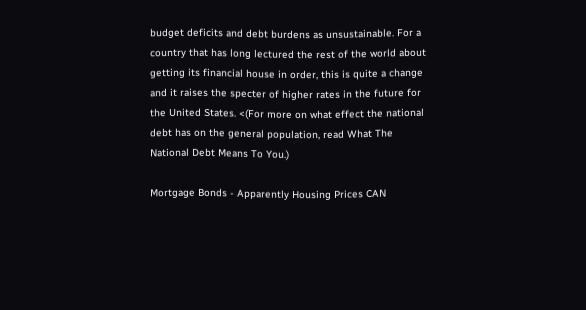budget deficits and debt burdens as unsustainable. For a country that has long lectured the rest of the world about getting its financial house in order, this is quite a change and it raises the specter of higher rates in the future for the United States. <(For more on what effect the national debt has on the general population, read What The National Debt Means To You.)

Mortgage Bonds - Apparently Housing Prices CAN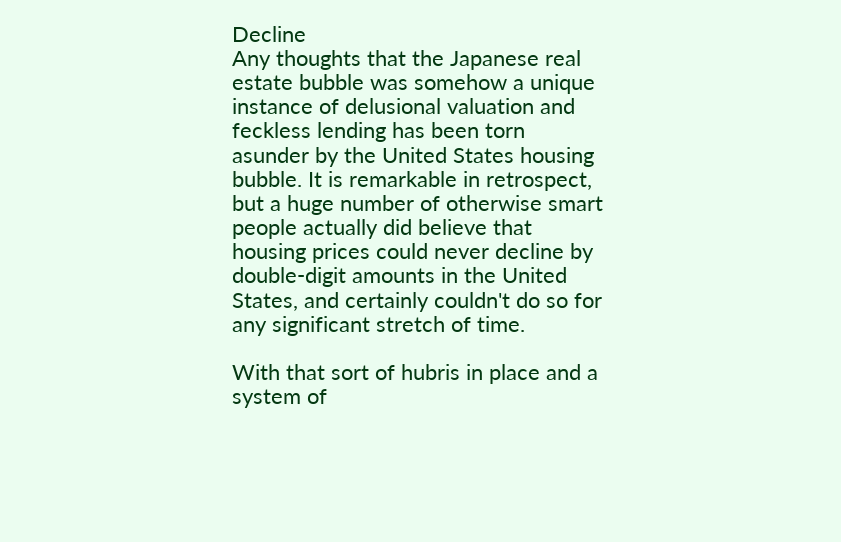Decline
Any thoughts that the Japanese real estate bubble was somehow a unique instance of delusional valuation and feckless lending has been torn asunder by the United States housing bubble. It is remarkable in retrospect, but a huge number of otherwise smart people actually did believe that housing prices could never decline by double-digit amounts in the United States, and certainly couldn't do so for any significant stretch of time.

With that sort of hubris in place and a system of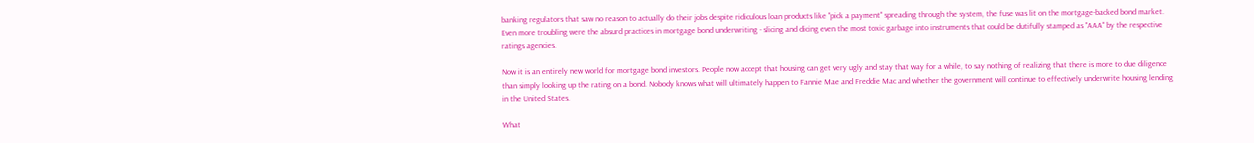banking regulators that saw no reason to actually do their jobs despite ridiculous loan products like "pick a payment" spreading through the system, the fuse was lit on the mortgage-backed bond market. Even more troubling were the absurd practices in mortgage bond underwriting - slicing and dicing even the most toxic garbage into instruments that could be dutifully stamped as "AAA" by the respective ratings agencies.

Now it is an entirely new world for mortgage bond investors. People now accept that housing can get very ugly and stay that way for a while, to say nothing of realizing that there is more to due diligence than simply looking up the rating on a bond. Nobody knows what will ultimately happen to Fannie Mae and Freddie Mac and whether the government will continue to effectively underwrite housing lending in the United States.

What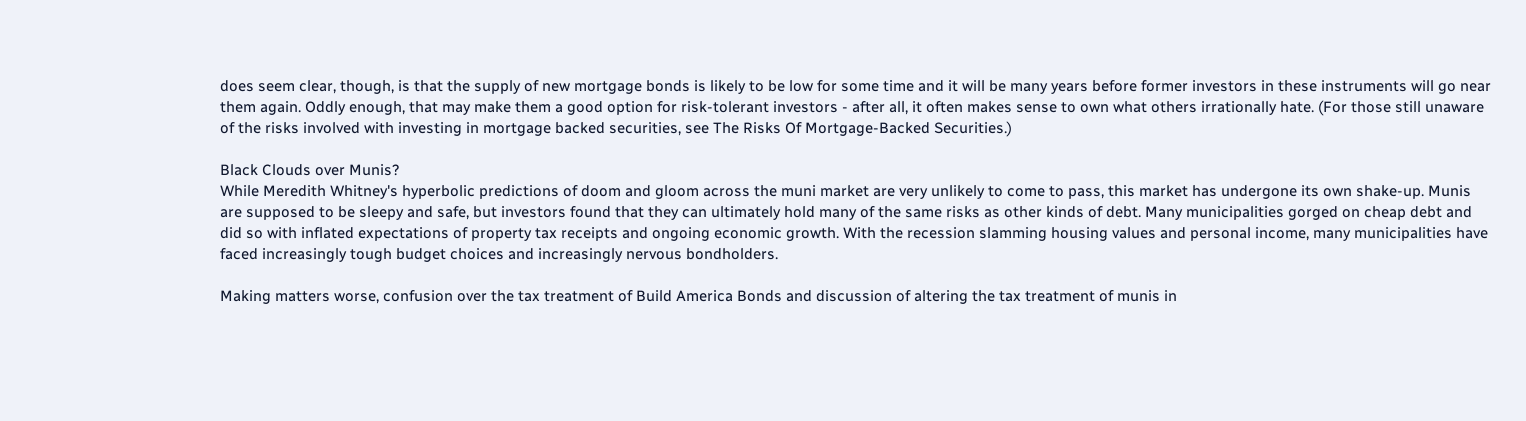does seem clear, though, is that the supply of new mortgage bonds is likely to be low for some time and it will be many years before former investors in these instruments will go near them again. Oddly enough, that may make them a good option for risk-tolerant investors - after all, it often makes sense to own what others irrationally hate. (For those still unaware of the risks involved with investing in mortgage backed securities, see The Risks Of Mortgage-Backed Securities.)

Black Clouds over Munis?
While Meredith Whitney's hyperbolic predictions of doom and gloom across the muni market are very unlikely to come to pass, this market has undergone its own shake-up. Munis are supposed to be sleepy and safe, but investors found that they can ultimately hold many of the same risks as other kinds of debt. Many municipalities gorged on cheap debt and did so with inflated expectations of property tax receipts and ongoing economic growth. With the recession slamming housing values and personal income, many municipalities have faced increasingly tough budget choices and increasingly nervous bondholders.

Making matters worse, confusion over the tax treatment of Build America Bonds and discussion of altering the tax treatment of munis in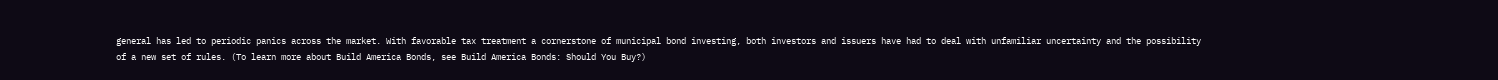general has led to periodic panics across the market. With favorable tax treatment a cornerstone of municipal bond investing, both investors and issuers have had to deal with unfamiliar uncertainty and the possibility of a new set of rules. (To learn more about Build America Bonds, see Build America Bonds: Should You Buy?)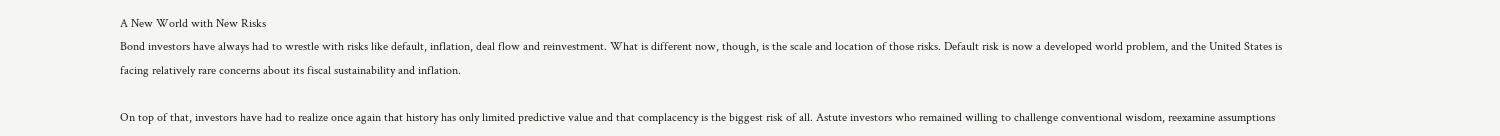A New World with New Risks
Bond investors have always had to wrestle with risks like default, inflation, deal flow and reinvestment. What is different now, though, is the scale and location of those risks. Default risk is now a developed world problem, and the United States is facing relatively rare concerns about its fiscal sustainability and inflation.

On top of that, investors have had to realize once again that history has only limited predictive value and that complacency is the biggest risk of all. Astute investors who remained willing to challenge conventional wisdom, reexamine assumptions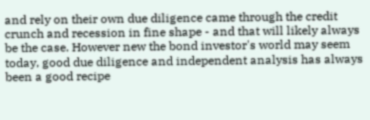and rely on their own due diligence came through the credit crunch and recession in fine shape - and that will likely always be the case. However new the bond investor's world may seem today, good due diligence and independent analysis has always been a good recipe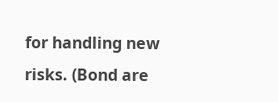for handling new risks. (Bond are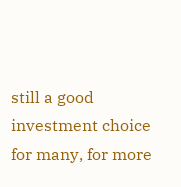still a good investment choice for many, for more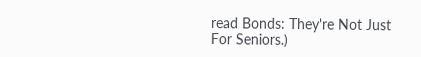read Bonds: They're Not Just For Seniors.)